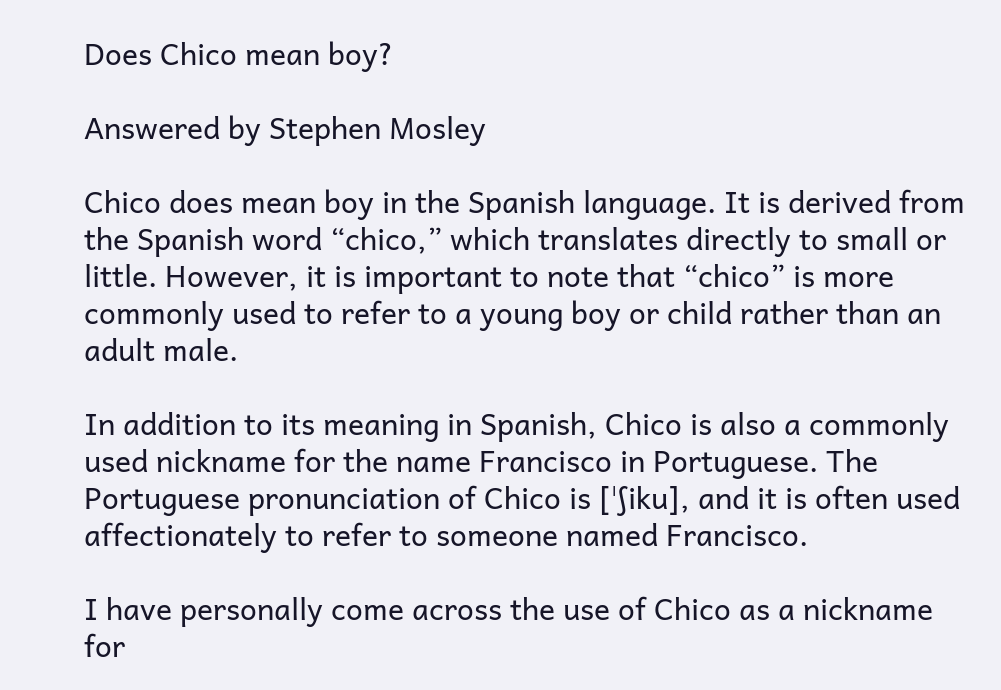Does Chico mean boy?

Answered by Stephen Mosley

Chico does mean boy in the Spanish language. It is derived from the Spanish word “chico,” which translates directly to small or little. However, it is important to note that “chico” is more commonly used to refer to a young boy or child rather than an adult male.

In addition to its meaning in Spanish, Chico is also a commonly used nickname for the name Francisco in Portuguese. The Portuguese pronunciation of Chico is [ˈʃiku], and it is often used affectionately to refer to someone named Francisco.

I have personally come across the use of Chico as a nickname for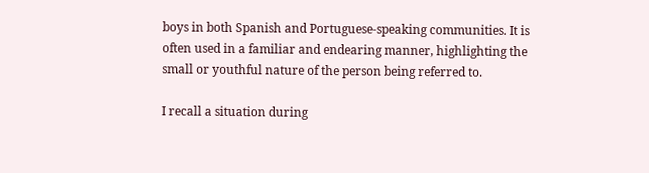boys in both Spanish and Portuguese-speaking communities. It is often used in a familiar and endearing manner, highlighting the small or youthful nature of the person being referred to.

I recall a situation during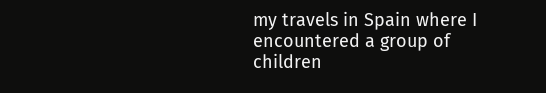my travels in Spain where I encountered a group of children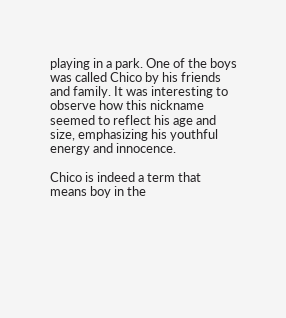playing in a park. One of the boys was called Chico by his friends and family. It was interesting to observe how this nickname seemed to reflect his age and size, emphasizing his youthful energy and innocence.

Chico is indeed a term that means boy in the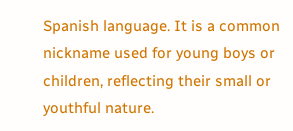Spanish language. It is a common nickname used for young boys or children, reflecting their small or youthful nature.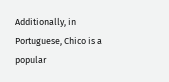Additionally, in Portuguese, Chico is a popular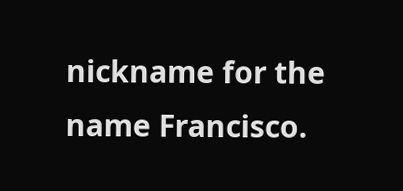nickname for the name Francisco.